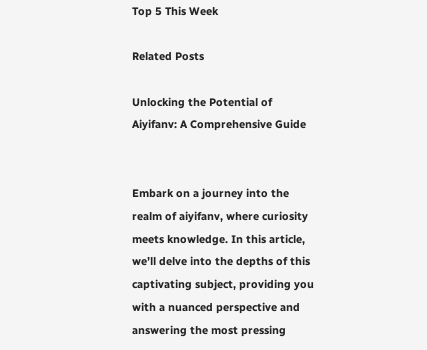Top 5 This Week

Related Posts

Unlocking the Potential of Aiyifanv: A Comprehensive Guide


Embark on a journey into the realm of aiyifanv, where curiosity meets knowledge. In this article, we’ll delve into the depths of this captivating subject, providing you with a nuanced perspective and answering the most pressing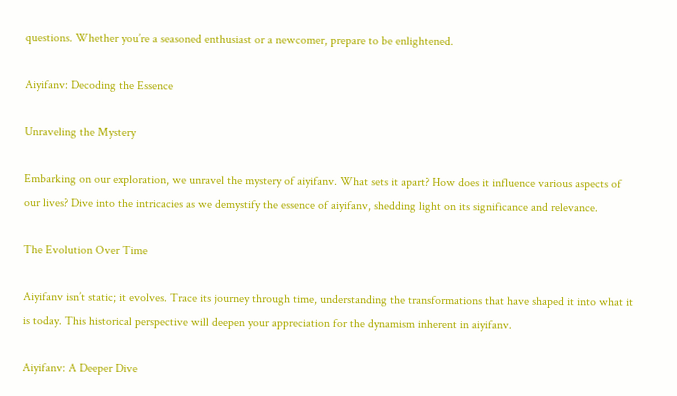questions. Whether you’re a seasoned enthusiast or a newcomer, prepare to be enlightened.

Aiyifanv: Decoding the Essence

Unraveling the Mystery

Embarking on our exploration, we unravel the mystery of aiyifanv. What sets it apart? How does it influence various aspects of our lives? Dive into the intricacies as we demystify the essence of aiyifanv, shedding light on its significance and relevance.

The Evolution Over Time

Aiyifanv isn’t static; it evolves. Trace its journey through time, understanding the transformations that have shaped it into what it is today. This historical perspective will deepen your appreciation for the dynamism inherent in aiyifanv.

Aiyifanv: A Deeper Dive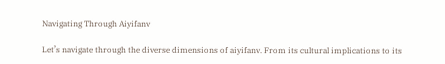Navigating Through Aiyifanv

Let’s navigate through the diverse dimensions of aiyifanv. From its cultural implications to its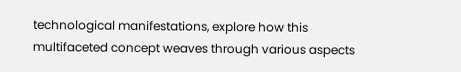technological manifestations, explore how this multifaceted concept weaves through various aspects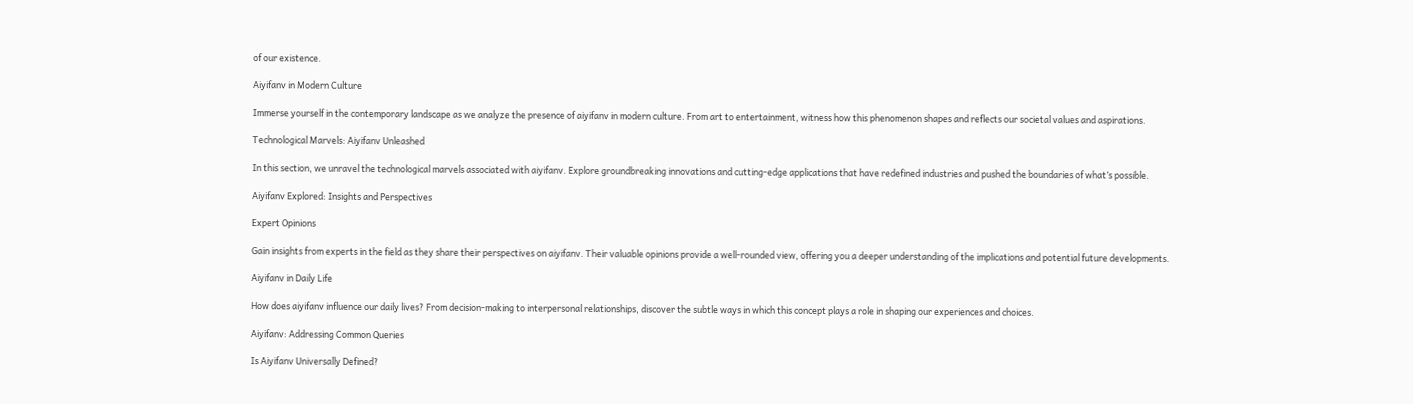of our existence.

Aiyifanv in Modern Culture

Immerse yourself in the contemporary landscape as we analyze the presence of aiyifanv in modern culture. From art to entertainment, witness how this phenomenon shapes and reflects our societal values and aspirations.

Technological Marvels: Aiyifanv Unleashed

In this section, we unravel the technological marvels associated with aiyifanv. Explore groundbreaking innovations and cutting-edge applications that have redefined industries and pushed the boundaries of what’s possible.

Aiyifanv Explored: Insights and Perspectives

Expert Opinions

Gain insights from experts in the field as they share their perspectives on aiyifanv. Their valuable opinions provide a well-rounded view, offering you a deeper understanding of the implications and potential future developments.

Aiyifanv in Daily Life

How does aiyifanv influence our daily lives? From decision-making to interpersonal relationships, discover the subtle ways in which this concept plays a role in shaping our experiences and choices.

Aiyifanv: Addressing Common Queries

Is Aiyifanv Universally Defined?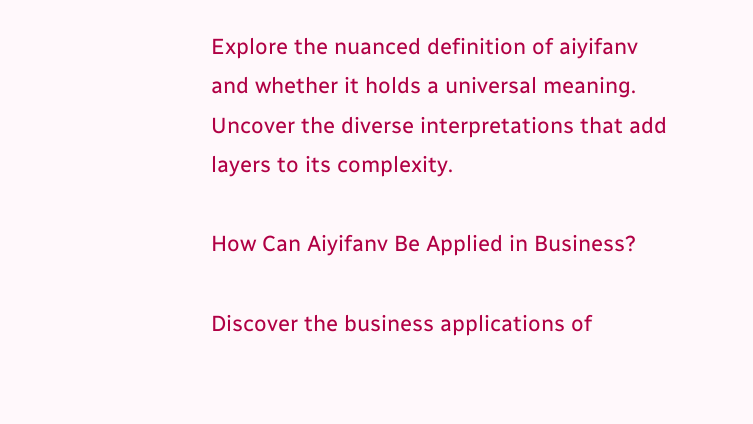Explore the nuanced definition of aiyifanv and whether it holds a universal meaning. Uncover the diverse interpretations that add layers to its complexity.

How Can Aiyifanv Be Applied in Business?

Discover the business applications of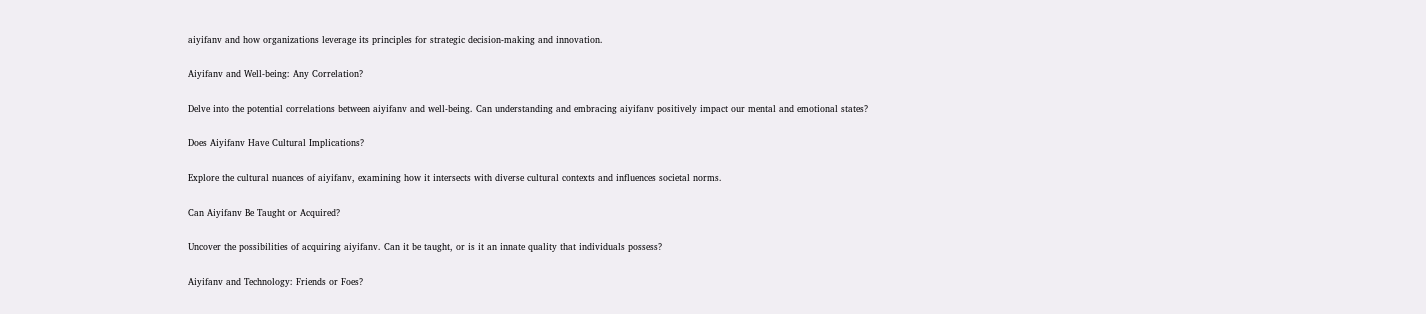aiyifanv and how organizations leverage its principles for strategic decision-making and innovation.

Aiyifanv and Well-being: Any Correlation?

Delve into the potential correlations between aiyifanv and well-being. Can understanding and embracing aiyifanv positively impact our mental and emotional states?

Does Aiyifanv Have Cultural Implications?

Explore the cultural nuances of aiyifanv, examining how it intersects with diverse cultural contexts and influences societal norms.

Can Aiyifanv Be Taught or Acquired?

Uncover the possibilities of acquiring aiyifanv. Can it be taught, or is it an innate quality that individuals possess?

Aiyifanv and Technology: Friends or Foes?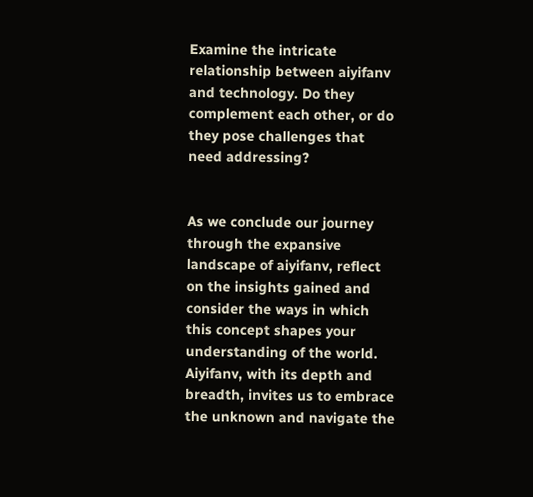Examine the intricate relationship between aiyifanv and technology. Do they complement each other, or do they pose challenges that need addressing?


As we conclude our journey through the expansive landscape of aiyifanv, reflect on the insights gained and consider the ways in which this concept shapes your understanding of the world. Aiyifanv, with its depth and breadth, invites us to embrace the unknown and navigate the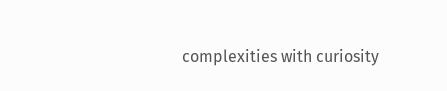complexities with curiosity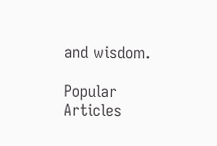and wisdom.

Popular Articles